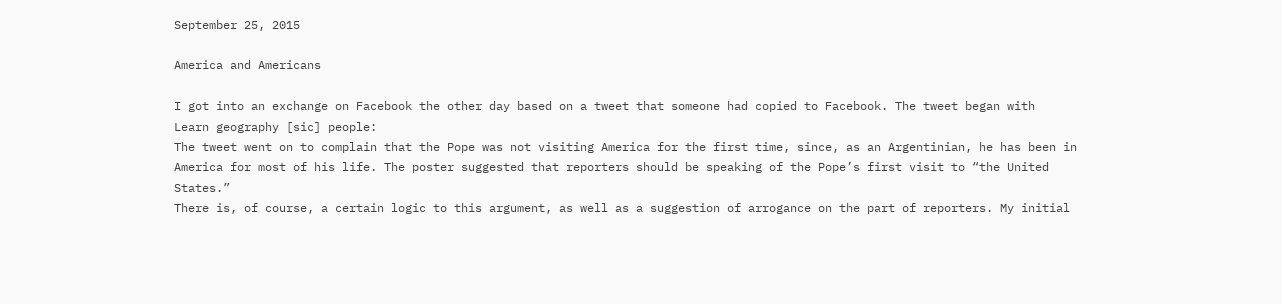September 25, 2015

America and Americans

I got into an exchange on Facebook the other day based on a tweet that someone had copied to Facebook. The tweet began with
Learn geography [sic] people:
The tweet went on to complain that the Pope was not visiting America for the first time, since, as an Argentinian, he has been in America for most of his life. The poster suggested that reporters should be speaking of the Pope’s first visit to “the United States.”
There is, of course, a certain logic to this argument, as well as a suggestion of arrogance on the part of reporters. My initial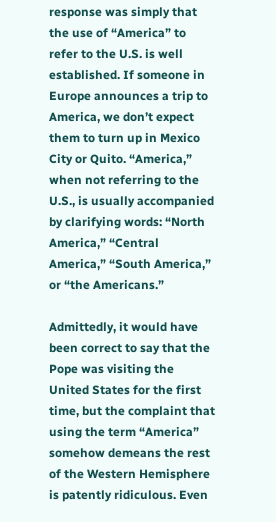response was simply that the use of “America” to refer to the U.S. is well established. If someone in Europe announces a trip to America, we don’t expect them to turn up in Mexico City or Quito. “America,” when not referring to the U.S., is usually accompanied by clarifying words: “North America,” “Central America,” “South America,” or “the Americans.”

Admittedly, it would have been correct to say that the Pope was visiting the United States for the first time, but the complaint that using the term “America” somehow demeans the rest of the Western Hemisphere is patently ridiculous. Even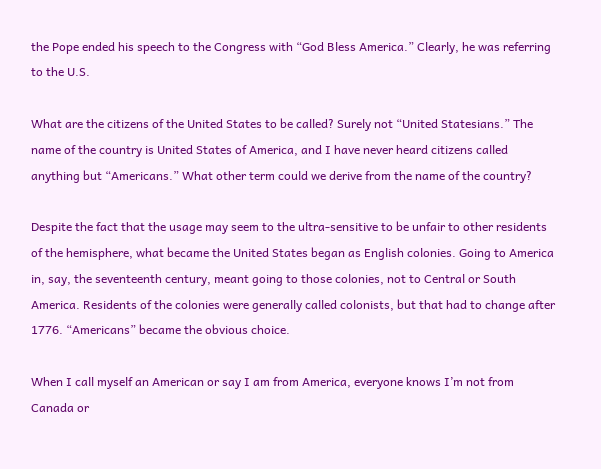the Pope ended his speech to the Congress with “God Bless America.” Clearly, he was referring to the U.S.

What are the citizens of the United States to be called? Surely not “United Statesians.” The name of the country is United States of America, and I have never heard citizens called anything but “Americans.” What other term could we derive from the name of the country?

Despite the fact that the usage may seem to the ultra-sensitive to be unfair to other residents of the hemisphere, what became the United States began as English colonies. Going to America in, say, the seventeenth century, meant going to those colonies, not to Central or South America. Residents of the colonies were generally called colonists, but that had to change after 1776. “Americans” became the obvious choice.

When I call myself an American or say I am from America, everyone knows I’m not from Canada or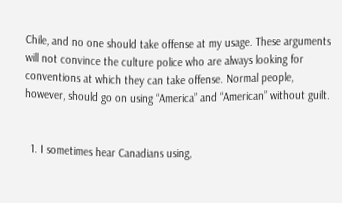Chile, and no one should take offense at my usage. These arguments will not convince the culture police who are always looking for conventions at which they can take offense. Normal people, however, should go on using “America” and “American” without guilt.


  1. I sometimes hear Canadians using,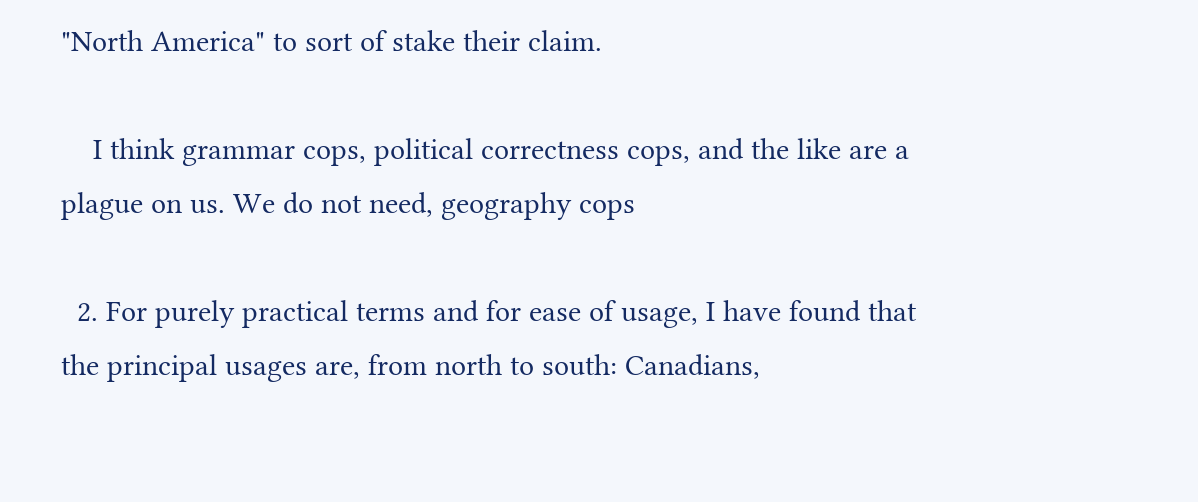"North America" to sort of stake their claim.

    I think grammar cops, political correctness cops, and the like are a plague on us. We do not need, geography cops

  2. For purely practical terms and for ease of usage, I have found that the principal usages are, from north to south: Canadians,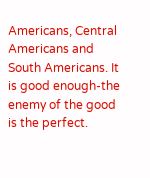Americans, Central Americans and South Americans. It is good enough-the enemy of the good is the perfect.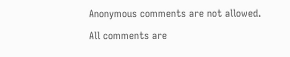Anonymous comments are not allowed. All comments are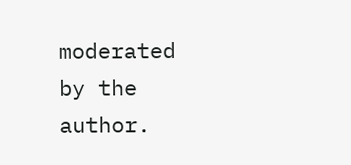moderated by the author.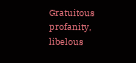Gratuitous profanity, libelous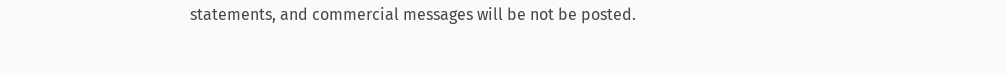statements, and commercial messages will be not be posted.